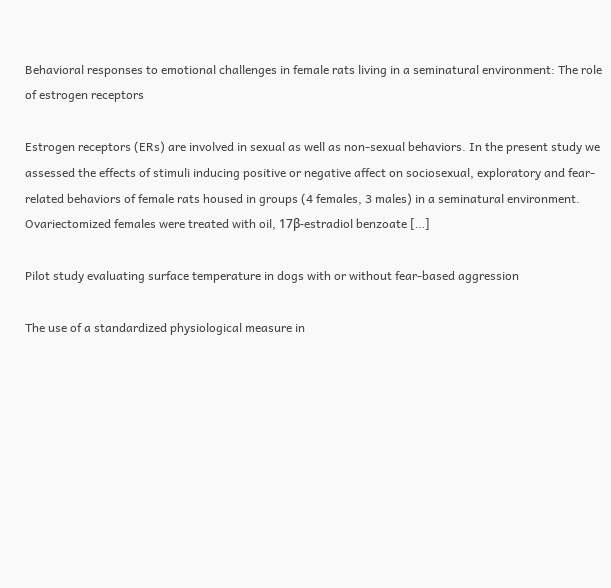Behavioral responses to emotional challenges in female rats living in a seminatural environment: The role of estrogen receptors

Estrogen receptors (ERs) are involved in sexual as well as non-sexual behaviors. In the present study we assessed the effects of stimuli inducing positive or negative affect on sociosexual, exploratory and fear-related behaviors of female rats housed in groups (4 females, 3 males) in a seminatural environment. Ovariectomized females were treated with oil, 17β‑estradiol benzoate […]

Pilot study evaluating surface temperature in dogs with or without fear-based aggression

The use of a standardized physiological measure in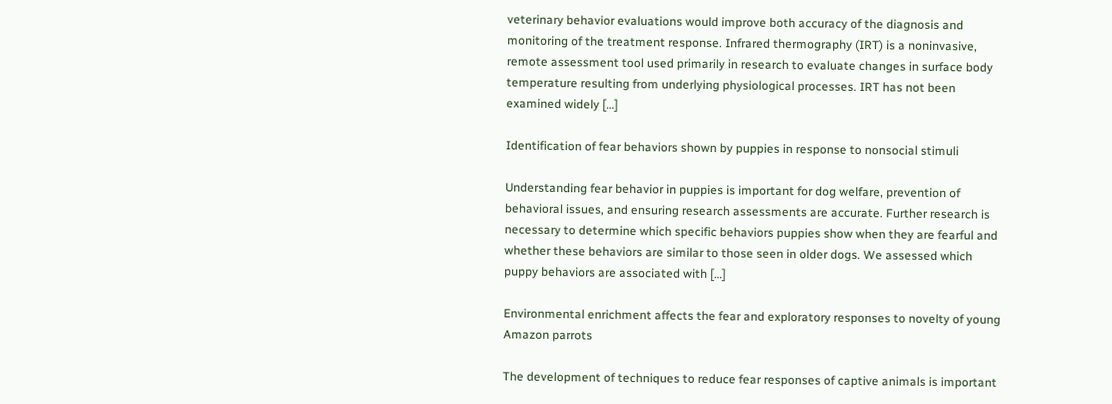veterinary behavior evaluations would improve both accuracy of the diagnosis and monitoring of the treatment response. Infrared thermography (IRT) is a noninvasive, remote assessment tool used primarily in research to evaluate changes in surface body temperature resulting from underlying physiological processes. IRT has not been examined widely […]

Identification of fear behaviors shown by puppies in response to nonsocial stimuli

Understanding fear behavior in puppies is important for dog welfare, prevention of behavioral issues, and ensuring research assessments are accurate. Further research is necessary to determine which specific behaviors puppies show when they are fearful and whether these behaviors are similar to those seen in older dogs. We assessed which puppy behaviors are associated with […]

Environmental enrichment affects the fear and exploratory responses to novelty of young Amazon parrots

The development of techniques to reduce fear responses of captive animals is important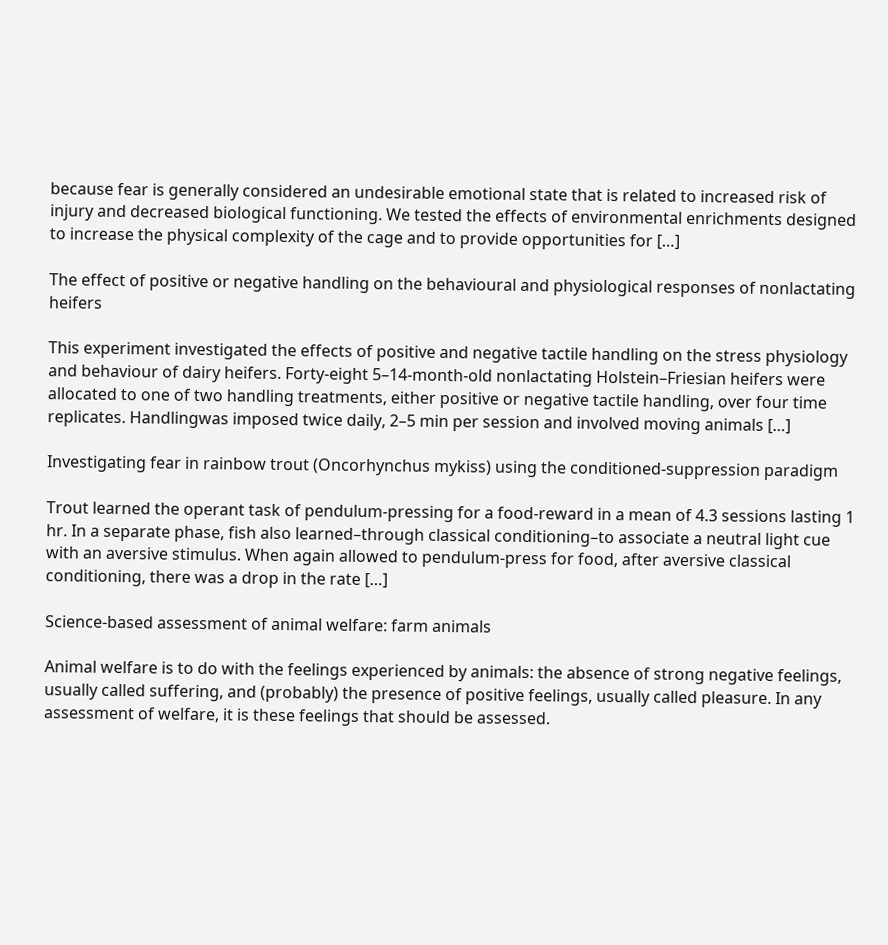because fear is generally considered an undesirable emotional state that is related to increased risk of injury and decreased biological functioning. We tested the effects of environmental enrichments designed to increase the physical complexity of the cage and to provide opportunities for […]

The effect of positive or negative handling on the behavioural and physiological responses of nonlactating heifers

This experiment investigated the effects of positive and negative tactile handling on the stress physiology and behaviour of dairy heifers. Forty-eight 5–14-month-old nonlactating Holstein–Friesian heifers were allocated to one of two handling treatments, either positive or negative tactile handling, over four time replicates. Handlingwas imposed twice daily, 2–5 min per session and involved moving animals […]

Investigating fear in rainbow trout (Oncorhynchus mykiss) using the conditioned-suppression paradigm

Trout learned the operant task of pendulum-pressing for a food-reward in a mean of 4.3 sessions lasting 1 hr. In a separate phase, fish also learned–through classical conditioning–to associate a neutral light cue with an aversive stimulus. When again allowed to pendulum-press for food, after aversive classical conditioning, there was a drop in the rate […]

Science-based assessment of animal welfare: farm animals

Animal welfare is to do with the feelings experienced by animals: the absence of strong negative feelings, usually called suffering, and (probably) the presence of positive feelings, usually called pleasure. In any assessment of welfare, it is these feelings that should be assessed.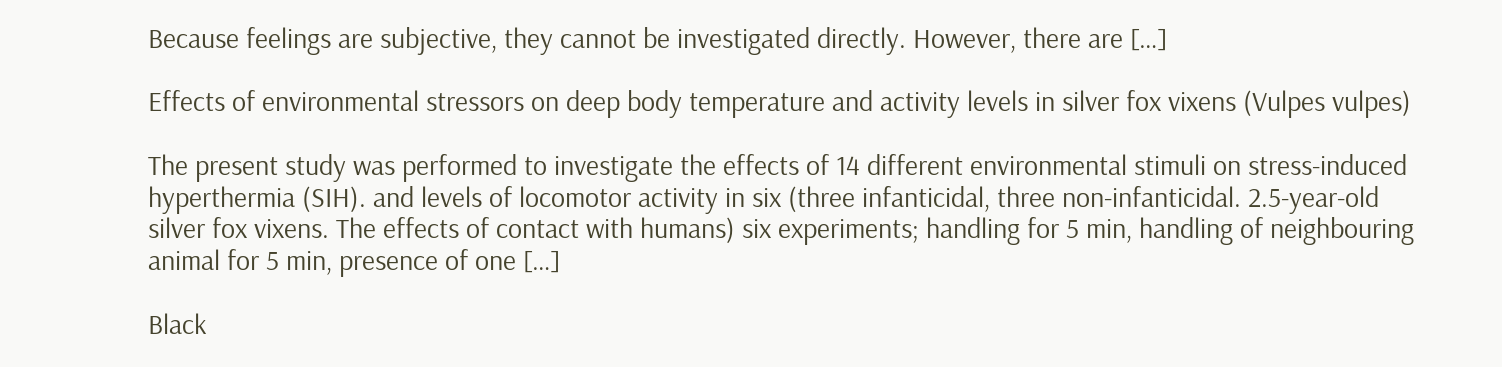Because feelings are subjective, they cannot be investigated directly. However, there are […]

Effects of environmental stressors on deep body temperature and activity levels in silver fox vixens (Vulpes vulpes)

The present study was performed to investigate the effects of 14 different environmental stimuli on stress-induced hyperthermia (SIH). and levels of locomotor activity in six (three infanticidal, three non-infanticidal. 2.5-year-old silver fox vixens. The effects of contact with humans) six experiments; handling for 5 min, handling of neighbouring animal for 5 min, presence of one […]

Black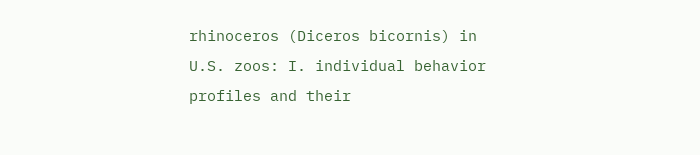rhinoceros (Diceros bicornis) in U.S. zoos: I. individual behavior profiles and their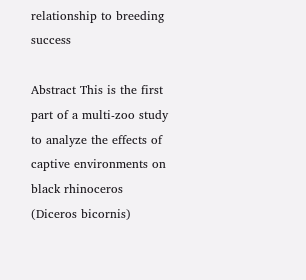relationship to breeding success

Abstract This is the first part of a multi-zoo study to analyze the effects of captive environments on black rhinoceros (Diceros bicornis)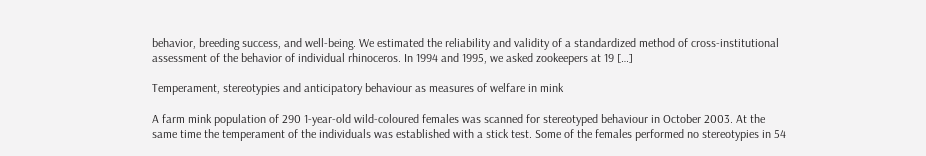behavior, breeding success, and well-being. We estimated the reliability and validity of a standardized method of cross-institutional assessment of the behavior of individual rhinoceros. In 1994 and 1995, we asked zookeepers at 19 […]

Temperament, stereotypies and anticipatory behaviour as measures of welfare in mink

A farm mink population of 290 1-year-old wild-coloured females was scanned for stereotyped behaviour in October 2003. At the same time the temperament of the individuals was established with a stick test. Some of the females performed no stereotypies in 54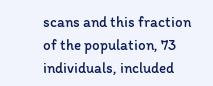scans and this fraction of the population, 73 individuals, included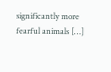significantly more fearful animals […]